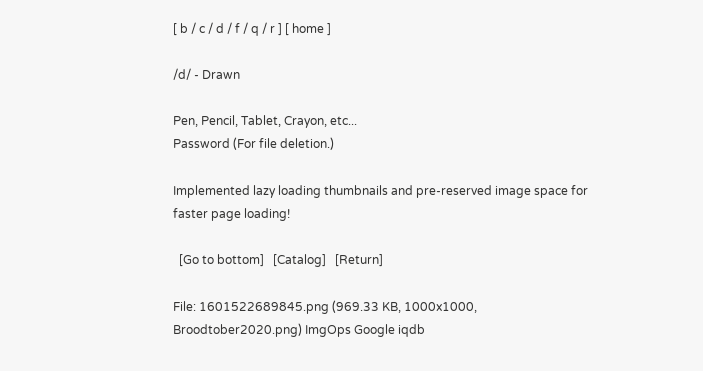[ b / c / d / f / q / r ] [ home ]

/d/ - Drawn

Pen, Pencil, Tablet, Crayon, etc...
Password (For file deletion.)

Implemented lazy loading thumbnails and pre-reserved image space for faster page loading!

  [Go to bottom]   [Catalog]   [Return]

File: 1601522689845.png (969.33 KB, 1000x1000, Broodtober2020.png) ImgOps Google iqdb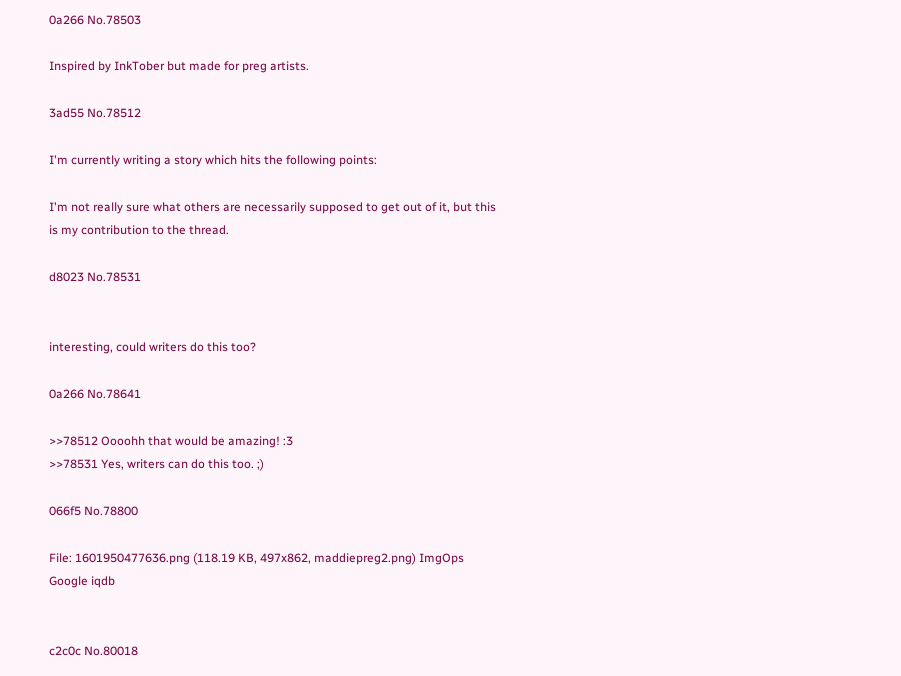0a266 No.78503

Inspired by InkTober but made for preg artists.

3ad55 No.78512

I'm currently writing a story which hits the following points:

I'm not really sure what others are necessarily supposed to get out of it, but this is my contribution to the thread.

d8023 No.78531


interesting, could writers do this too?

0a266 No.78641

>>78512 Oooohh that would be amazing! :3
>>78531 Yes, writers can do this too. ;)

066f5 No.78800

File: 1601950477636.png (118.19 KB, 497x862, maddiepreg2.png) ImgOps Google iqdb


c2c0c No.80018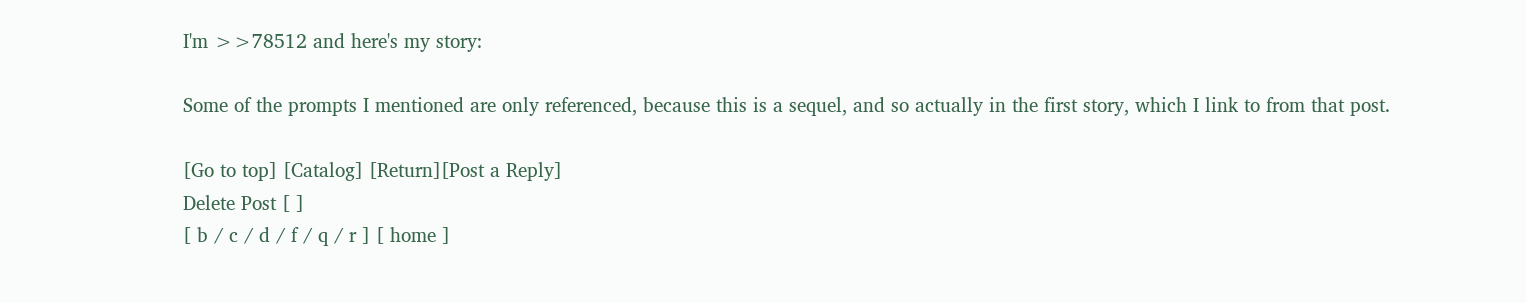I'm >>78512 and here's my story:

Some of the prompts I mentioned are only referenced, because this is a sequel, and so actually in the first story, which I link to from that post.

[Go to top] [Catalog] [Return][Post a Reply]
Delete Post [ ]
[ b / c / d / f / q / r ] [ home ]